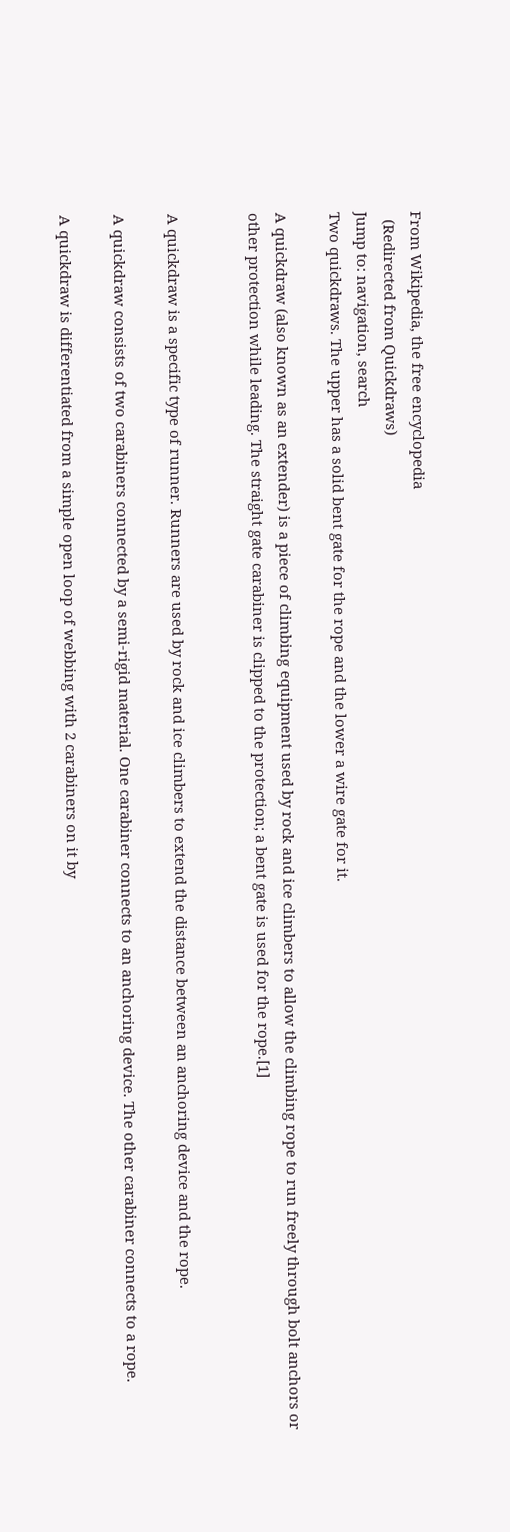From Wikipedia, the free encyclopedia
  (Redirected from Quickdraws)
Jump to: navigation, search
Two quickdraws. The upper has a solid bent gate for the rope and the lower a wire gate for it.

A quickdraw (also known as an extender) is a piece of climbing equipment used by rock and ice climbers to allow the climbing rope to run freely through bolt anchors or other protection while leading. The straight gate carabiner is clipped to the protection; a bent gate is used for the rope.[1]


A quickdraw is a specific type of runner. Runners are used by rock and ice climbers to extend the distance between an anchoring device and the rope.

A quickdraw consists of two carabiners connected by a semi-rigid material. One carabiner connects to an anchoring device. The other carabiner connects to a rope.

A quickdraw is differentiated from a simple open loop of webbing with 2 carabiners on it by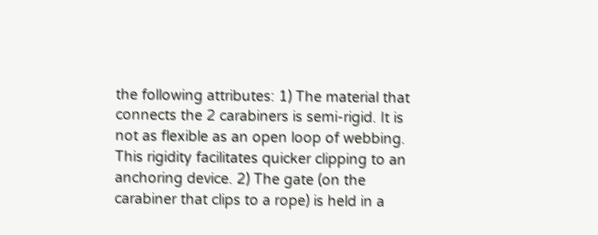the following attributes: 1) The material that connects the 2 carabiners is semi-rigid. It is not as flexible as an open loop of webbing. This rigidity facilitates quicker clipping to an anchoring device. 2) The gate (on the carabiner that clips to a rope) is held in a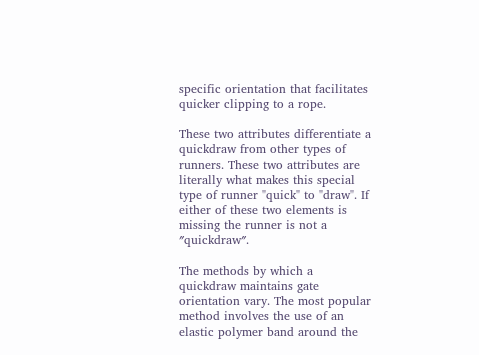specific orientation that facilitates quicker clipping to a rope.

These two attributes differentiate a quickdraw from other types of runners. These two attributes are literally what makes this special type of runner "quick" to "draw". If either of these two elements is missing the runner is not a ″quickdraw″.

The methods by which a quickdraw maintains gate orientation vary. The most popular method involves the use of an elastic polymer band around the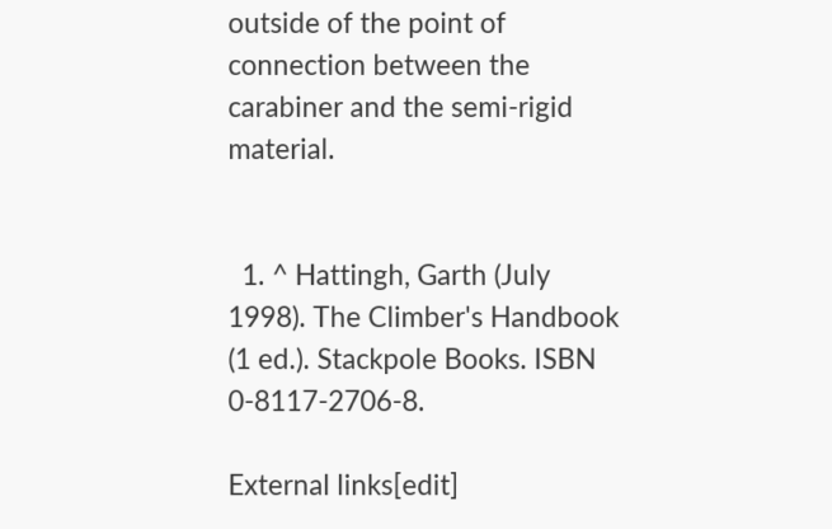outside of the point of connection between the carabiner and the semi-rigid material.


  1. ^ Hattingh, Garth (July 1998). The Climber's Handbook (1 ed.). Stackpole Books. ISBN 0-8117-2706-8.

External links[edit]